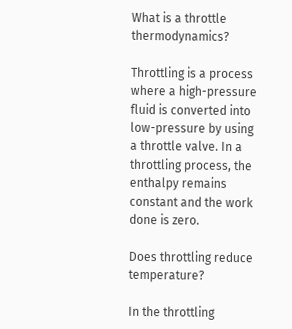What is a throttle thermodynamics?

Throttling is a process where a high-pressure fluid is converted into low-pressure by using a throttle valve. In a throttling process, the enthalpy remains constant and the work done is zero.

Does throttling reduce temperature?

In the throttling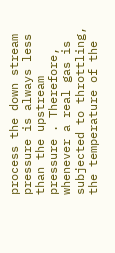process the down stream pressure is always less than the upstream pressure . Therefore, whenever a real gas is subjected to throttling, the temperature of the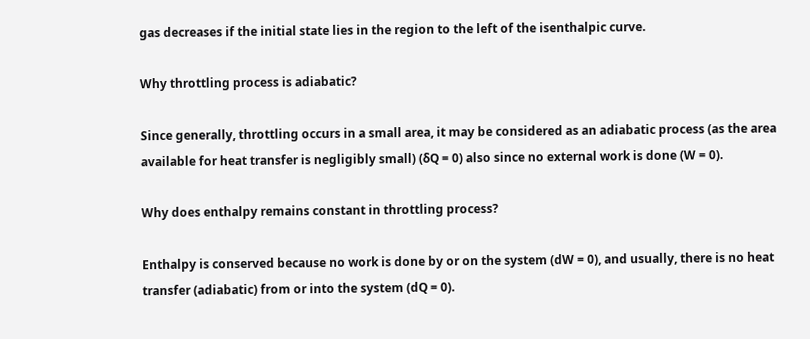gas decreases if the initial state lies in the region to the left of the isenthalpic curve.

Why throttling process is adiabatic?

Since generally, throttling occurs in a small area, it may be considered as an adiabatic process (as the area available for heat transfer is negligibly small) (δQ = 0) also since no external work is done (W = 0).

Why does enthalpy remains constant in throttling process?

Enthalpy is conserved because no work is done by or on the system (dW = 0), and usually, there is no heat transfer (adiabatic) from or into the system (dQ = 0).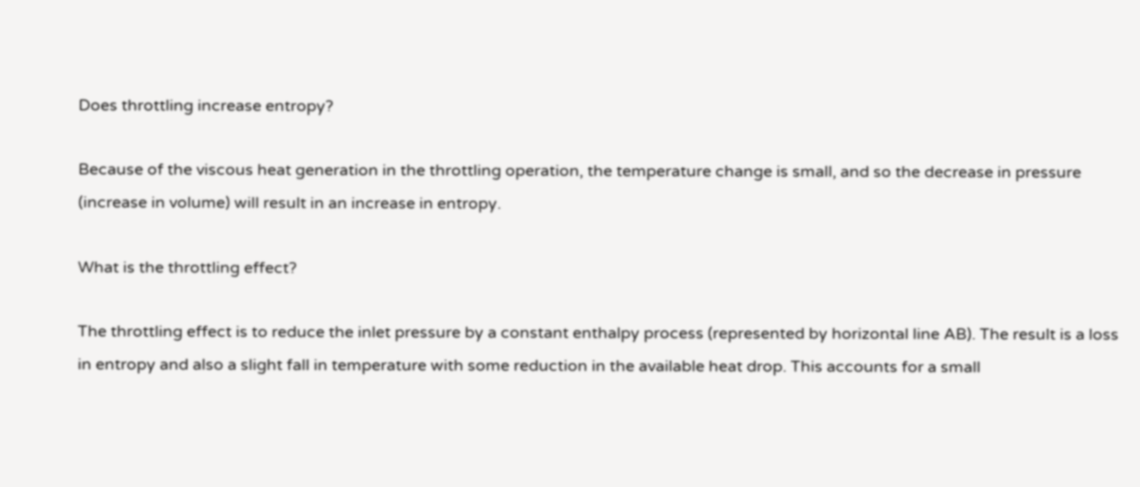Does throttling increase entropy?

Because of the viscous heat generation in the throttling operation, the temperature change is small, and so the decrease in pressure (increase in volume) will result in an increase in entropy.

What is the throttling effect?

The throttling effect is to reduce the inlet pressure by a constant enthalpy process (represented by horizontal line AB). The result is a loss in entropy and also a slight fall in temperature with some reduction in the available heat drop. This accounts for a small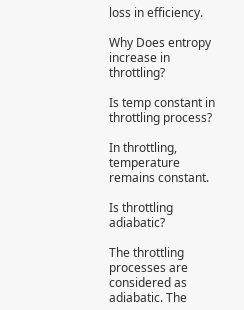loss in efficiency.

Why Does entropy increase in throttling?

Is temp constant in throttling process?

In throttling, temperature remains constant.

Is throttling adiabatic?

The throttling processes are considered as adiabatic. The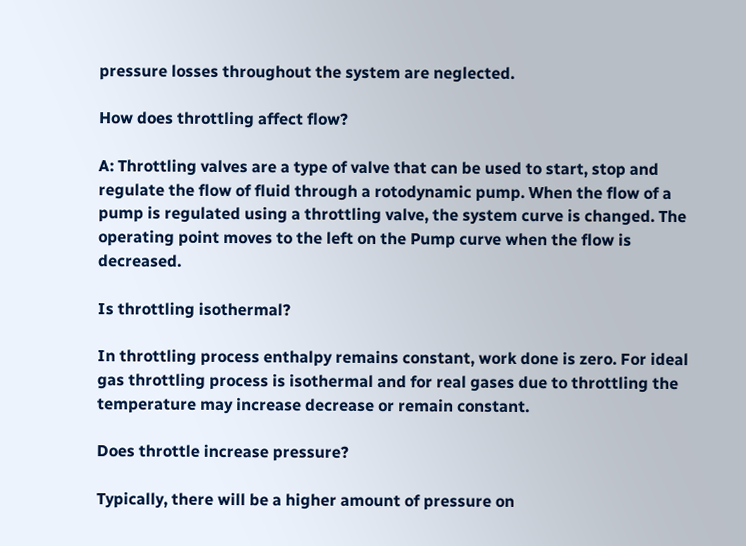pressure losses throughout the system are neglected.

How does throttling affect flow?

A: Throttling valves are a type of valve that can be used to start, stop and regulate the flow of fluid through a rotodynamic pump. When the flow of a pump is regulated using a throttling valve, the system curve is changed. The operating point moves to the left on the Pump curve when the flow is decreased.

Is throttling isothermal?

In throttling process enthalpy remains constant, work done is zero. For ideal gas throttling process is isothermal and for real gases due to throttling the temperature may increase decrease or remain constant.

Does throttle increase pressure?

Typically, there will be a higher amount of pressure on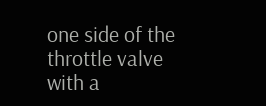one side of the throttle valve with a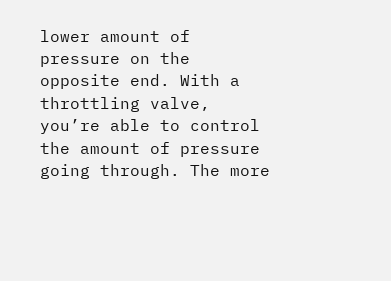lower amount of pressure on the opposite end. With a throttling valve, you’re able to control the amount of pressure going through. The more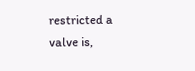restricted a valve is,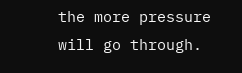the more pressure will go through.